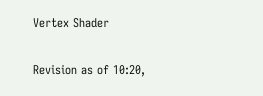Vertex Shader

Revision as of 10:20,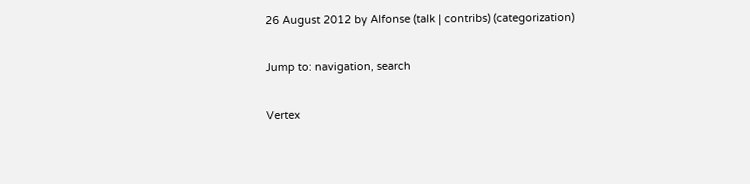26 August 2012 by Alfonse (talk | contribs) (categorization)

Jump to: navigation, search

Vertex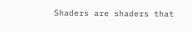Shaders are shaders that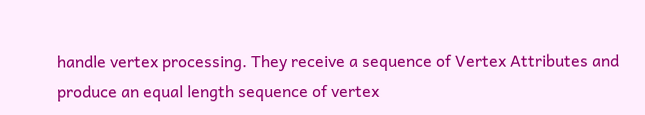handle vertex processing. They receive a sequence of Vertex Attributes and produce an equal length sequence of vertex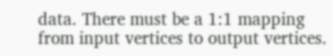data. There must be a 1:1 mapping from input vertices to output vertices.